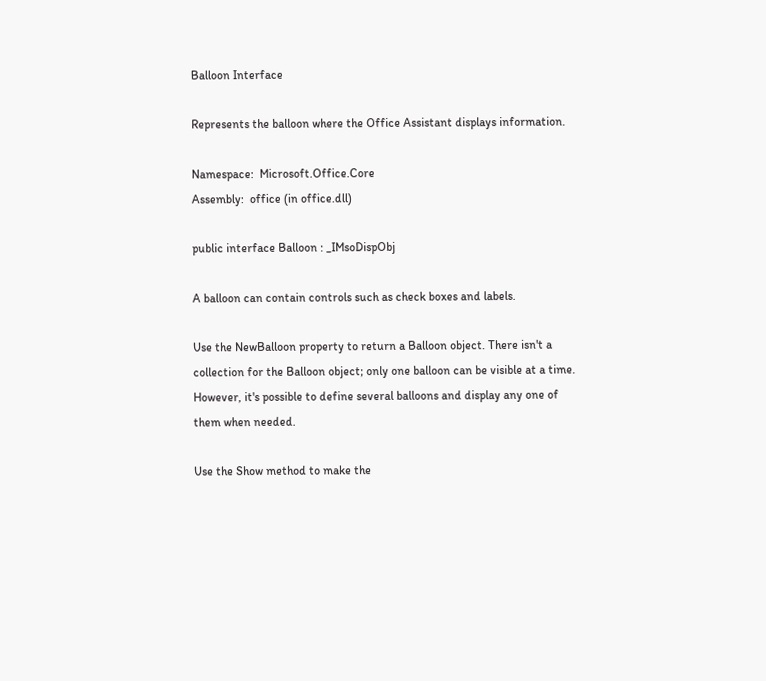Balloon Interface

Represents the balloon where the Office Assistant displays information.

Namespace:  Microsoft.Office.Core
Assembly:  office (in office.dll)

public interface Balloon : _IMsoDispObj

A balloon can contain controls such as check boxes and labels.

Use the NewBalloon property to return a Balloon object. There isn't a collection for the Balloon object; only one balloon can be visible at a time. However, it's possible to define several balloons and display any one of them when needed.

Use the Show method to make the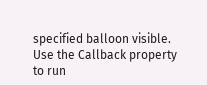specified balloon visible. Use the Callback property to run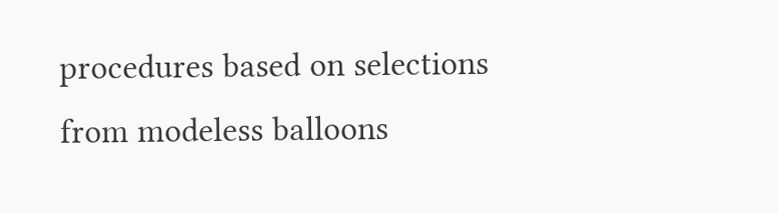procedures based on selections from modeless balloons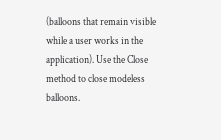(balloons that remain visible while a user works in the application). Use the Close method to close modeless balloons.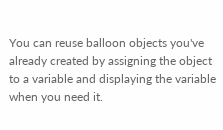You can reuse balloon objects you've already created by assigning the object to a variable and displaying the variable when you need it.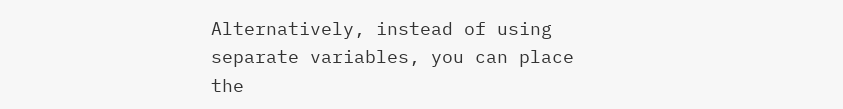Alternatively, instead of using separate variables, you can place the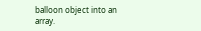balloon object into an array.